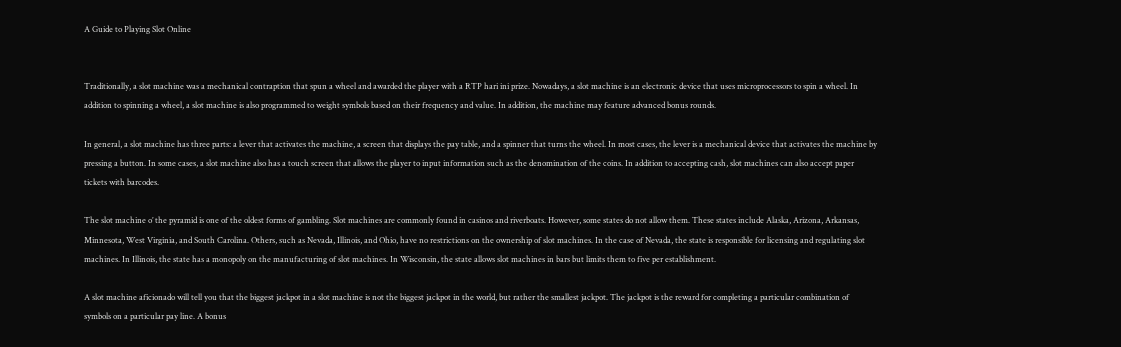A Guide to Playing Slot Online


Traditionally, a slot machine was a mechanical contraption that spun a wheel and awarded the player with a RTP hari ini prize. Nowadays, a slot machine is an electronic device that uses microprocessors to spin a wheel. In addition to spinning a wheel, a slot machine is also programmed to weight symbols based on their frequency and value. In addition, the machine may feature advanced bonus rounds.

In general, a slot machine has three parts: a lever that activates the machine, a screen that displays the pay table, and a spinner that turns the wheel. In most cases, the lever is a mechanical device that activates the machine by pressing a button. In some cases, a slot machine also has a touch screen that allows the player to input information such as the denomination of the coins. In addition to accepting cash, slot machines can also accept paper tickets with barcodes.

The slot machine o’ the pyramid is one of the oldest forms of gambling. Slot machines are commonly found in casinos and riverboats. However, some states do not allow them. These states include Alaska, Arizona, Arkansas, Minnesota, West Virginia, and South Carolina. Others, such as Nevada, Illinois, and Ohio, have no restrictions on the ownership of slot machines. In the case of Nevada, the state is responsible for licensing and regulating slot machines. In Illinois, the state has a monopoly on the manufacturing of slot machines. In Wisconsin, the state allows slot machines in bars but limits them to five per establishment.

A slot machine aficionado will tell you that the biggest jackpot in a slot machine is not the biggest jackpot in the world, but rather the smallest jackpot. The jackpot is the reward for completing a particular combination of symbols on a particular pay line. A bonus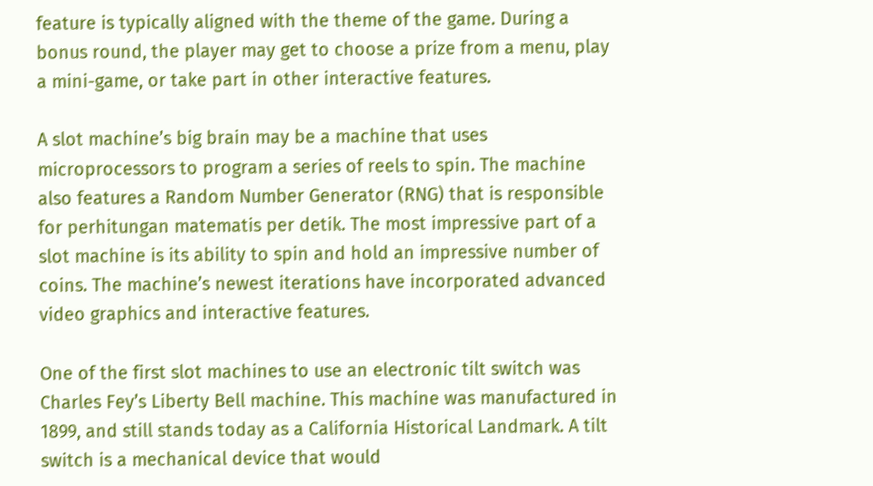feature is typically aligned with the theme of the game. During a bonus round, the player may get to choose a prize from a menu, play a mini-game, or take part in other interactive features.

A slot machine’s big brain may be a machine that uses microprocessors to program a series of reels to spin. The machine also features a Random Number Generator (RNG) that is responsible for perhitungan matematis per detik. The most impressive part of a slot machine is its ability to spin and hold an impressive number of coins. The machine’s newest iterations have incorporated advanced video graphics and interactive features.

One of the first slot machines to use an electronic tilt switch was Charles Fey’s Liberty Bell machine. This machine was manufactured in 1899, and still stands today as a California Historical Landmark. A tilt switch is a mechanical device that would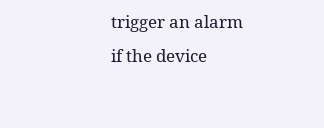trigger an alarm if the device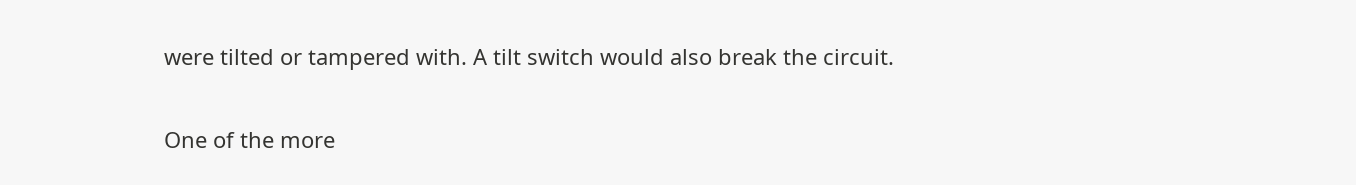were tilted or tampered with. A tilt switch would also break the circuit.

One of the more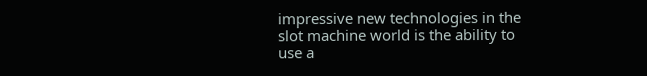impressive new technologies in the slot machine world is the ability to use a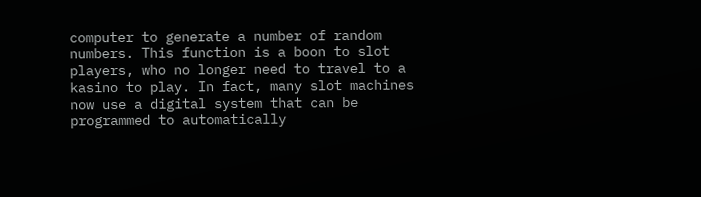computer to generate a number of random numbers. This function is a boon to slot players, who no longer need to travel to a kasino to play. In fact, many slot machines now use a digital system that can be programmed to automatically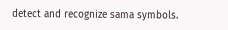detect and recognize sama symbols.